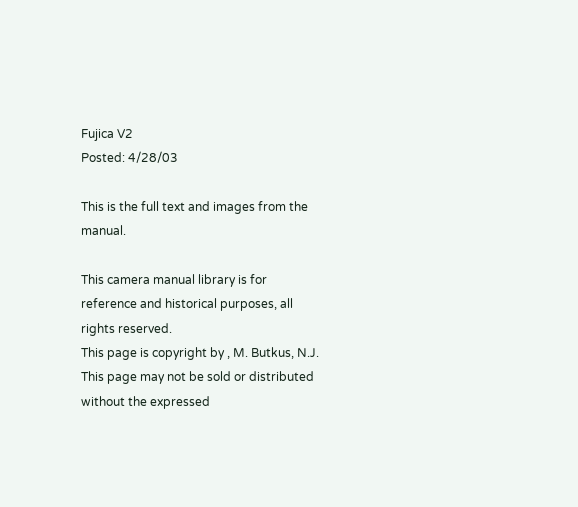Fujica V2
Posted: 4/28/03

This is the full text and images from the manual.

This camera manual library is for reference and historical purposes, all rights reserved.
This page is copyright by , M. Butkus, N.J.
This page may not be sold or distributed without the expressed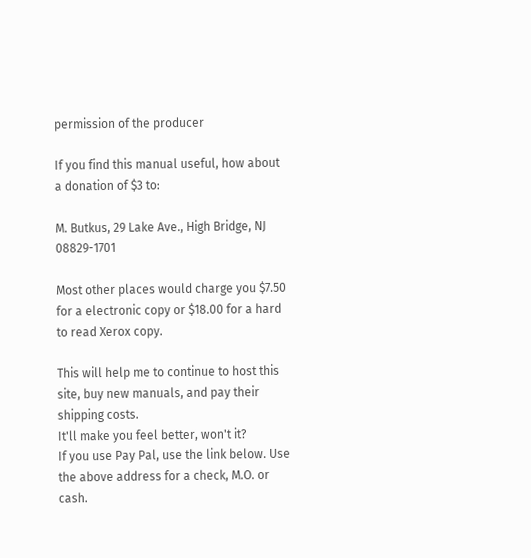permission of the producer

If you find this manual useful, how about a donation of $3 to:

M. Butkus, 29 Lake Ave., High Bridge, NJ 08829-1701

Most other places would charge you $7.50 for a electronic copy or $18.00 for a hard to read Xerox copy.

This will help me to continue to host this site, buy new manuals, and pay their shipping costs.
It'll make you feel better, won't it?
If you use Pay Pal, use the link below. Use the above address for a check, M.O. or cash.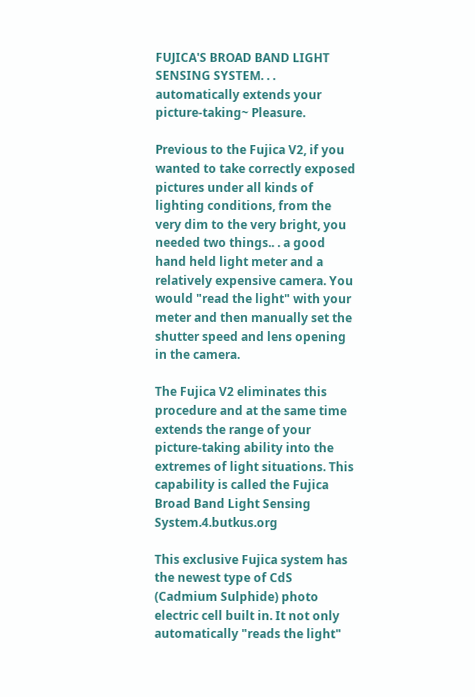FUJICA'S BROAD BAND LIGHT SENSING SYSTEM. . . automatically extends your picture-taking~ Pleasure.

Previous to the Fujica V2, if you wanted to take correctly exposed pictures under all kinds of lighting conditions, from the very dim to the very bright, you needed two things.. . a good hand held light meter and a relatively expensive camera. You would "read the light" with your meter and then manually set the shutter speed and lens opening in the camera.

The Fujica V2 eliminates this procedure and at the same time extends the range of your picture-taking ability into the extremes of light situations. This capability is called the Fujica Broad Band Light Sensing System.4.butkus.org

This exclusive Fujica system has the newest type of CdS (Cadmium Sulphide) photo electric cell built in. It not only automatically "reads the light"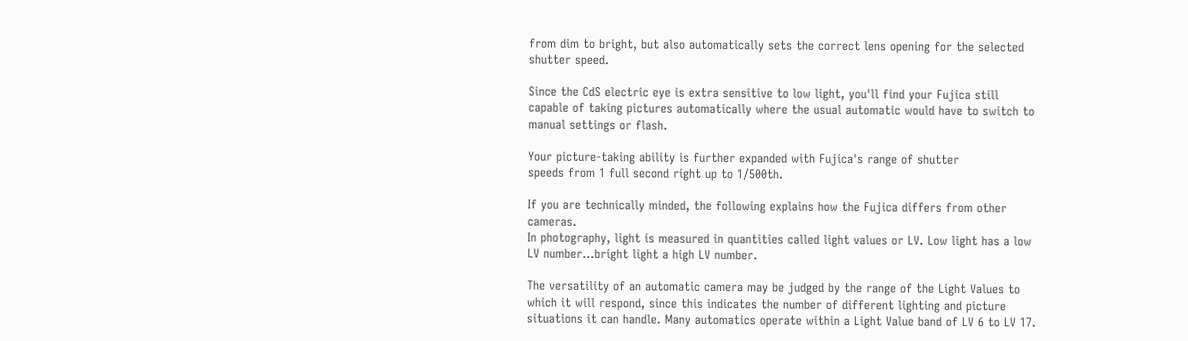from dim to bright, but also automatically sets the correct lens opening for the selected shutter speed.

Since the CdS electric eye is extra sensitive to low light, you'll find your Fujica still capable of taking pictures automatically where the usual automatic would have to switch to manual settings or flash.

Your picture-taking ability is further expanded with Fujica's range of shutter
speeds from 1 full second right up to 1/500th.

If you are technically minded, the following explains how the Fujica differs from other cameras.
In photography, light is measured in quantities called light values or LV. Low light has a low LV number...bright light a high LV number.

The versatility of an automatic camera may be judged by the range of the Light Values to which it will respond, since this indicates the number of different lighting and picture situations it can handle. Many automatics operate within a Light Value band of LV 6 to LV 17.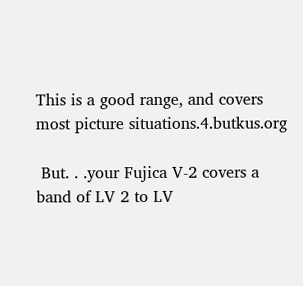This is a good range, and covers most picture situations.4.butkus.org

 But. . .your Fujica V-2 covers a band of LV 2 to LV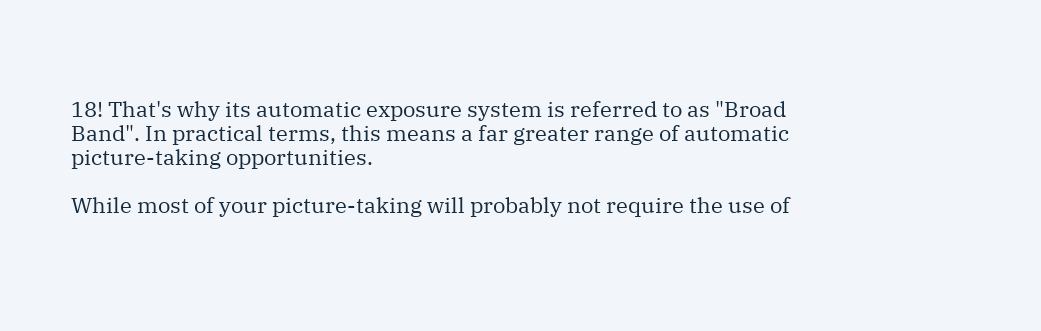18! That's why its automatic exposure system is referred to as "Broad Band". In practical terms, this means a far greater range of automatic picture-taking opportunities.

While most of your picture-taking will probably not require the use of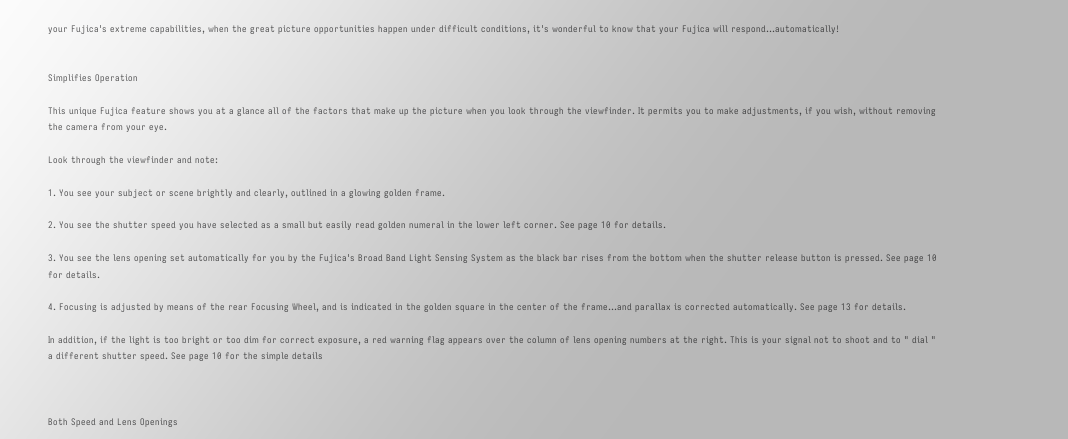your Fujica's extreme capabilities, when the great picture opportunities happen under difficult conditions, it's wonderful to know that your Fujica will respond...automatically!


Simplifies Operation

This unique Fujica feature shows you at a glance all of the factors that make up the picture when you look through the viewfinder. It permits you to make adjustments, if you wish, without removing the camera from your eye.

Look through the viewfinder and note:

1. You see your subject or scene brightly and clearly, outlined in a glowing golden frame.

2. You see the shutter speed you have selected as a small but easily read golden numeral in the lower left corner. See page 10 for details.

3. You see the lens opening set automatically for you by the Fujica's Broad Band Light Sensing System as the black bar rises from the bottom when the shutter release button is pressed. See page 10 for details.

4. Focusing is adjusted by means of the rear Focusing Wheel, and is indicated in the golden square in the center of the frame...and parallax is corrected automatically. See page 13 for details.

In addition, if the light is too bright or too dim for correct exposure, a red warning flag appears over the column of lens opening numbers at the right. This is your signal not to shoot and to " dial " a different shutter speed. See page 10 for the simple details



Both Speed and Lens Openings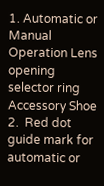1. Automatic or Manual Operation Lens opening selector ring Accessory Shoe
2.  Red dot guide mark for automatic or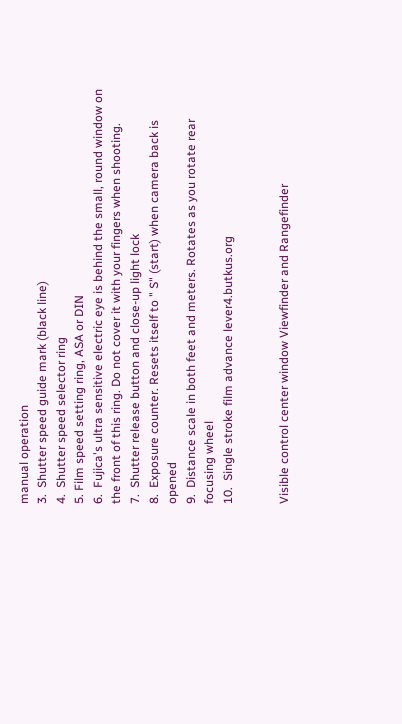manual operation
3.  Shutter speed guide mark (black line)
4.  Shutter speed selector ring
5. Film speed setting ring, ASA or DIN
6.  Fujica's ultra sensitive electric eye is behind the small, round window on the front of this ring. Do not cover it with your fingers when shooting.
7.  Shutter release button and close-up light lock
8.  Exposure counter. Resets itself to " S" (start) when camera back is opened
9.  Distance scale in both feet and meters. Rotates as you rotate rear focusing wheel
10.  Single stroke film advance lever4.butkus.org


Visible control center window Viewfinder and Rangefinder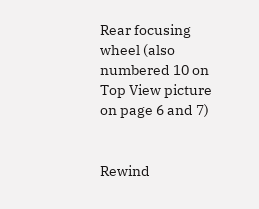Rear focusing wheel (also numbered 10 on Top View picture on page 6 and 7)


Rewind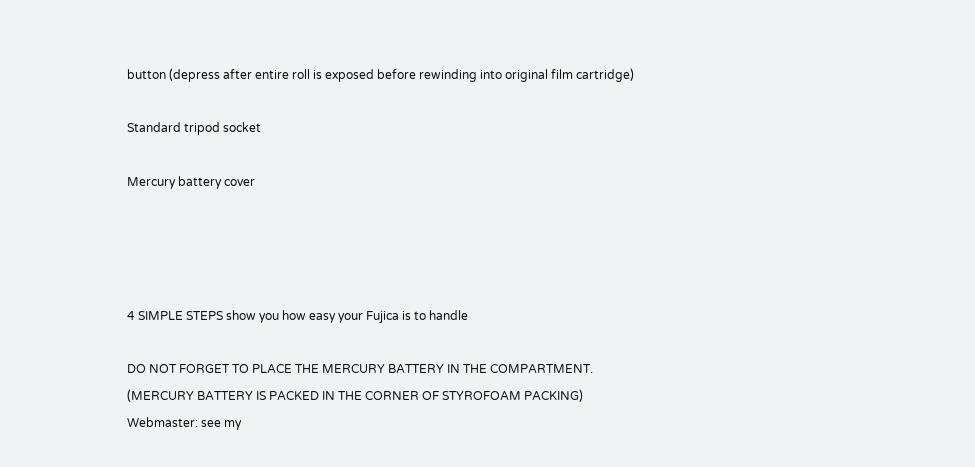button (depress after entire roll is exposed before rewinding into original film cartridge)

Standard tripod socket

Mercury battery cover




4 SIMPLE STEPS show you how easy your Fujica is to handle

DO NOT FORGET TO PLACE THE MERCURY BATTERY IN THE COMPARTMENT. (MERCURY BATTERY IS PACKED IN THE CORNER OF STYROFOAM PACKING)  Webmaster: see my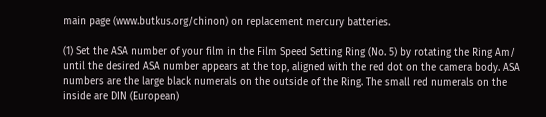main page (www.butkus.org/chinon) on replacement mercury batteries.

(1) Set the ASA number of your film in the Film Speed Setting Ring (No. 5) by rotating the Ring Am/ until the desired ASA number appears at the top, aligned with the red dot on the camera body. ASA numbers are the large black numerals on the outside of the Ring. The small red numerals on the inside are DIN (European)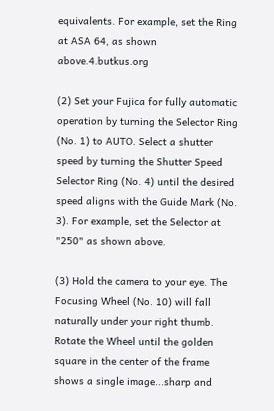equivalents. For example, set the Ring at ASA 64, as shown above.4.butkus.org

(2) Set your Fujica for fully automatic operation by turning the Selector Ring (No. 1) to AUTO. Select a shutter speed by turning the Shutter Speed Selector Ring (No. 4) until the desired speed aligns with the Guide Mark (No. 3). For example, set the Selector at "250" as shown above.

(3) Hold the camera to your eye. The Focusing Wheel (No. 10) will fall naturally under your right thumb. Rotate the Wheel until the golden square in the center of the frame shows a single image...sharp and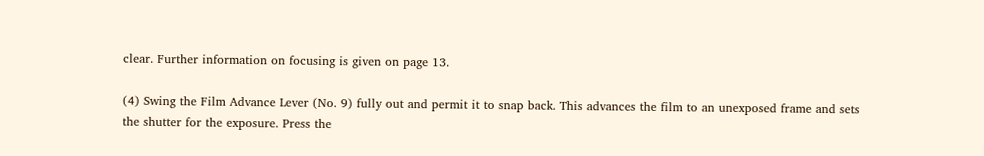clear. Further information on focusing is given on page 13.

(4) Swing the Film Advance Lever (No. 9) fully out and permit it to snap back. This advances the film to an unexposed frame and sets the shutter for the exposure. Press the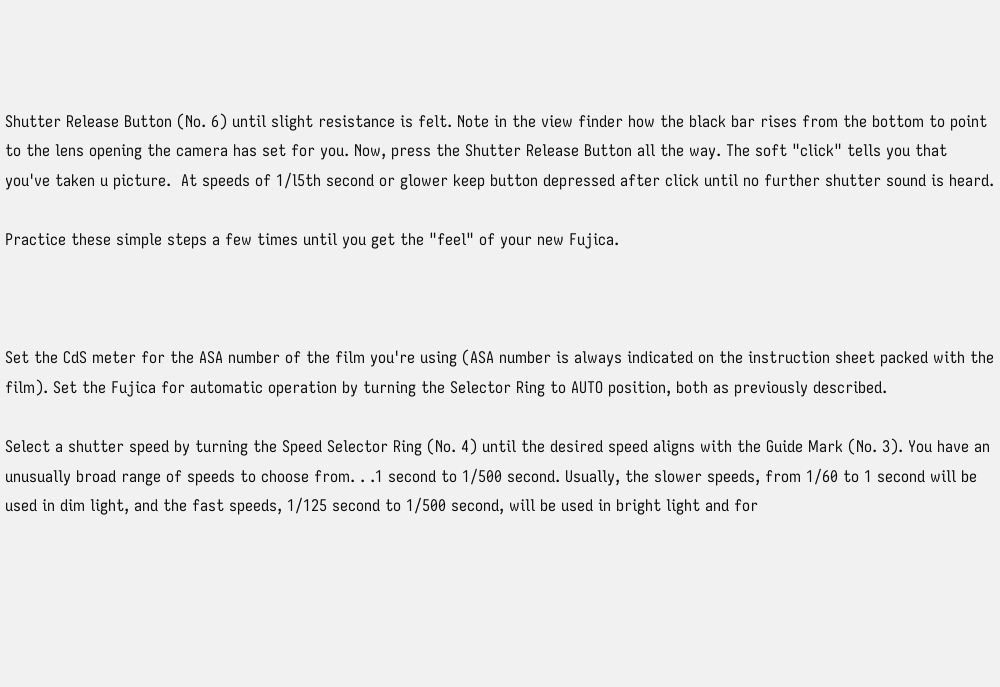Shutter Release Button (No. 6) until slight resistance is felt. Note in the view finder how the black bar rises from the bottom to point to the lens opening the camera has set for you. Now, press the Shutter Release Button all the way. The soft "click" tells you that you've taken u picture.  At speeds of 1/l5th second or glower keep button depressed after click until no further shutter sound is heard.

Practice these simple steps a few times until you get the "feel" of your new Fujica.



Set the CdS meter for the ASA number of the film you're using (ASA number is always indicated on the instruction sheet packed with the film). Set the Fujica for automatic operation by turning the Selector Ring to AUTO position, both as previously described.

Select a shutter speed by turning the Speed Selector Ring (No. 4) until the desired speed aligns with the Guide Mark (No. 3). You have an unusually broad range of speeds to choose from. . .1 second to 1/500 second. Usually, the slower speeds, from 1/60 to 1 second will be used in dim light, and the fast speeds, 1/125 second to 1/500 second, will be used in bright light and for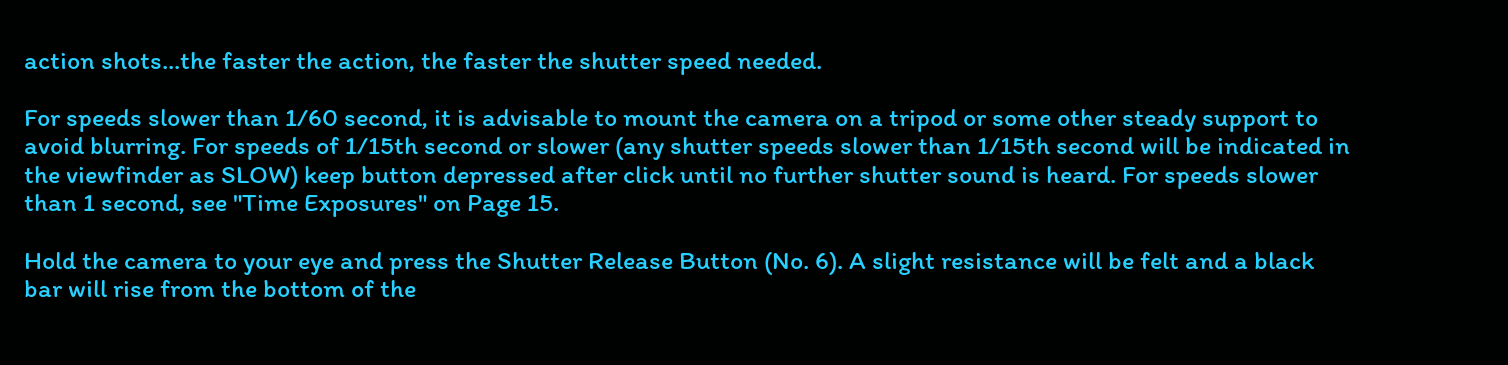action shots...the faster the action, the faster the shutter speed needed.

For speeds slower than 1/60 second, it is advisable to mount the camera on a tripod or some other steady support to avoid blurring. For speeds of 1/15th second or slower (any shutter speeds slower than 1/15th second will be indicated in the viewfinder as SLOW) keep button depressed after click until no further shutter sound is heard. For speeds slower than 1 second, see "Time Exposures" on Page 15.

Hold the camera to your eye and press the Shutter Release Button (No. 6). A slight resistance will be felt and a black bar will rise from the bottom of the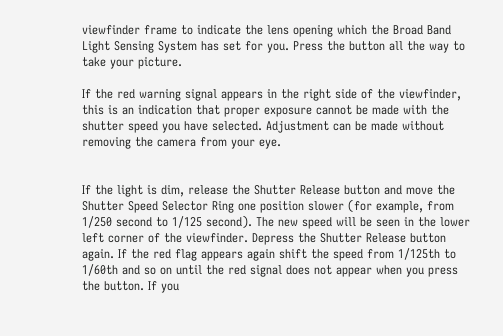viewfinder frame to indicate the lens opening which the Broad Band Light Sensing System has set for you. Press the button all the way to take your picture.

If the red warning signal appears in the right side of the viewfinder, this is an indication that proper exposure cannot be made with the shutter speed you have selected. Adjustment can be made without removing the camera from your eye.


If the light is dim, release the Shutter Release button and move the Shutter Speed Selector Ring one position slower (for example, from 1/250 second to 1/125 second). The new speed will be seen in the lower left corner of the viewfinder. Depress the Shutter Release button again. If the red flag appears again shift the speed from 1/125th to 1/60th and so on until the red signal does not appear when you press the button. If you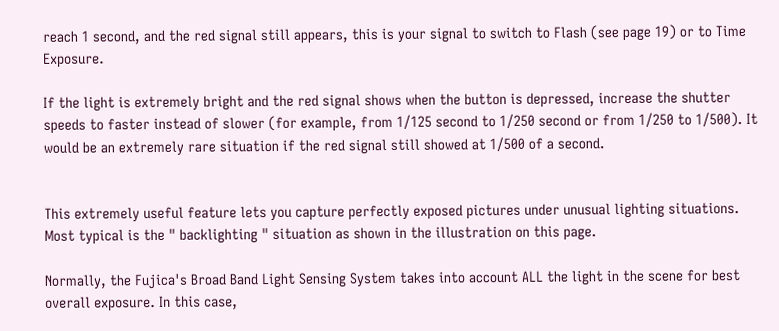reach 1 second, and the red signal still appears, this is your signal to switch to Flash (see page 19) or to Time Exposure.

If the light is extremely bright and the red signal shows when the button is depressed, increase the shutter speeds to faster instead of slower (for example, from 1/125 second to 1/250 second or from 1/250 to 1/500). It would be an extremely rare situation if the red signal still showed at 1/500 of a second.


This extremely useful feature lets you capture perfectly exposed pictures under unusual lighting situations. Most typical is the " backlighting " situation as shown in the illustration on this page.

Normally, the Fujica's Broad Band Light Sensing System takes into account ALL the light in the scene for best overall exposure. In this case,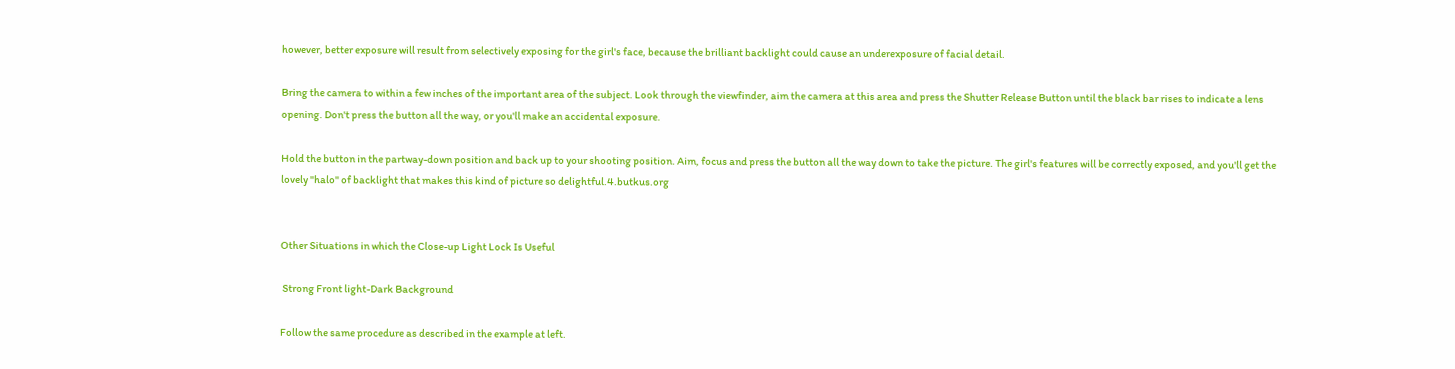however, better exposure will result from selectively exposing for the girl's face, because the brilliant backlight could cause an underexposure of facial detail.

Bring the camera to within a few inches of the important area of the subject. Look through the viewfinder, aim the camera at this area and press the Shutter Release Button until the black bar rises to indicate a lens opening. Don't press the button all the way, or you'll make an accidental exposure.

Hold the button in the partway-down position and back up to your shooting position. Aim, focus and press the button all the way down to take the picture. The girl's features will be correctly exposed, and you'll get the lovely "halo" of backlight that makes this kind of picture so delightful.4.butkus.org


Other Situations in which the Close-up Light Lock Is Useful

 Strong Front light-Dark Background

Follow the same procedure as described in the example at left.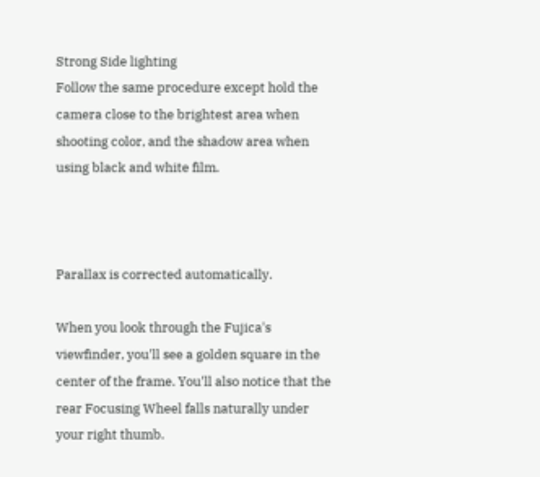Strong Side lighting
Follow the same procedure except hold the camera close to the brightest area when shooting color, and the shadow area when using black and white film.



Parallax is corrected automatically.

When you look through the Fujica's viewfinder, you'll see a golden square in the center of the frame. You'll also notice that the rear Focusing Wheel falls naturally under your right thumb.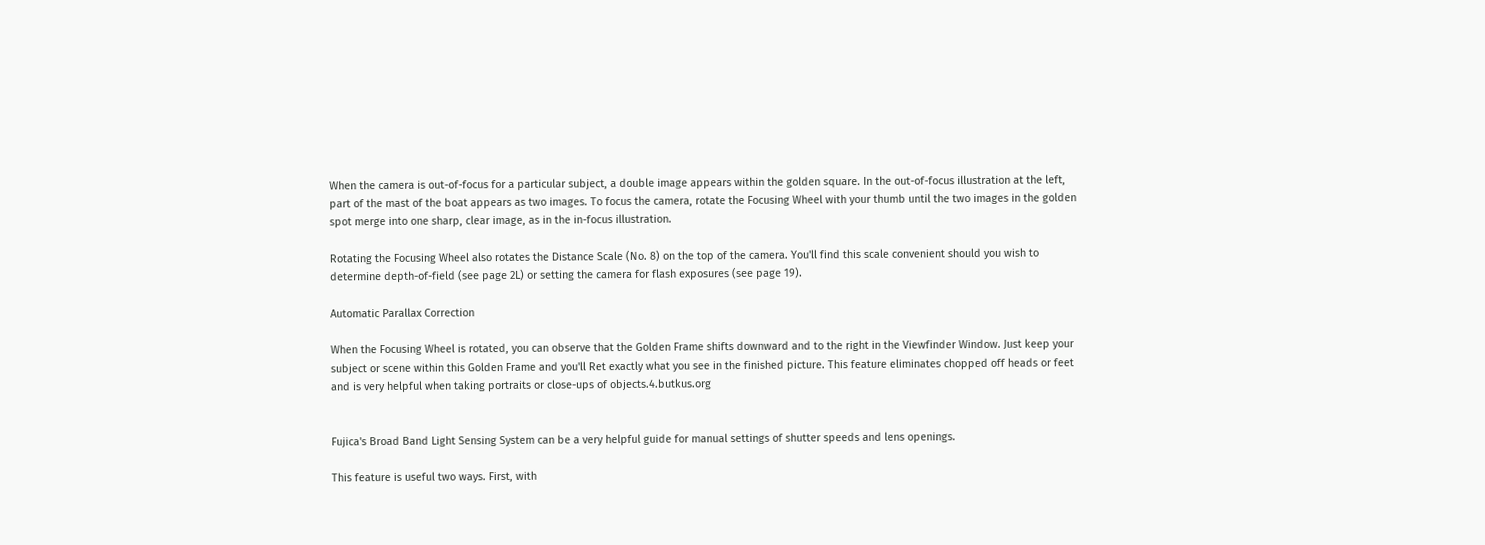When the camera is out-of-focus for a particular subject, a double image appears within the golden square. In the out-of-focus illustration at the left, part of the mast of the boat appears as two images. To focus the camera, rotate the Focusing Wheel with your thumb until the two images in the golden spot merge into one sharp, clear image, as in the in-focus illustration.

Rotating the Focusing Wheel also rotates the Distance Scale (No. 8) on the top of the camera. You'll find this scale convenient should you wish to determine depth-of-field (see page 2L) or setting the camera for flash exposures (see page 19).

Automatic Parallax Correction

When the Focusing Wheel is rotated, you can observe that the Golden Frame shifts downward and to the right in the Viewfinder Window. Just keep your subject or scene within this Golden Frame and you'll Ret exactly what you see in the finished picture. This feature eliminates chopped off heads or feet and is very helpful when taking portraits or close-ups of objects.4.butkus.org


Fujica's Broad Band Light Sensing System can be a very helpful guide for manual settings of shutter speeds and lens openings.

This feature is useful two ways. First, with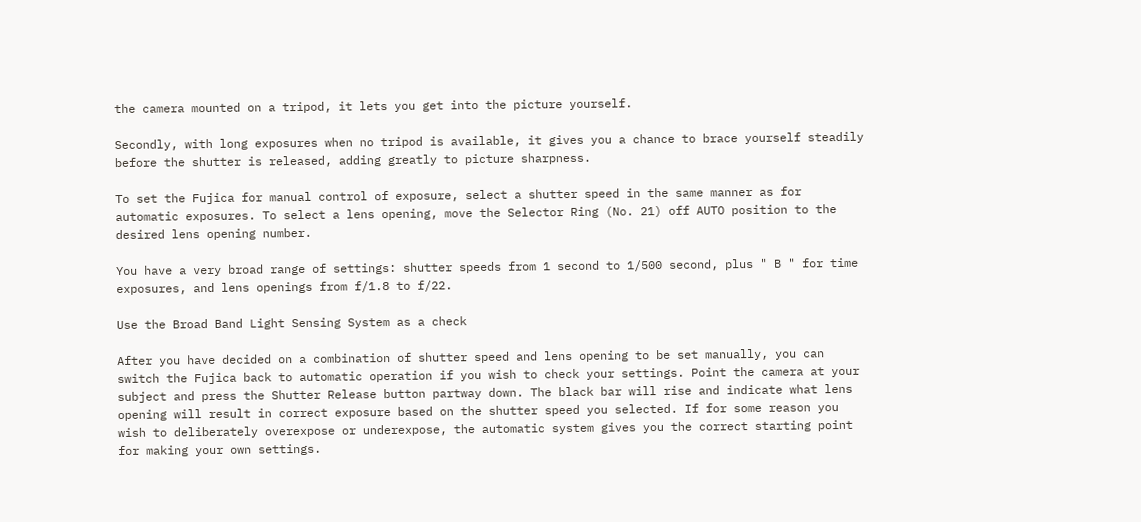the camera mounted on a tripod, it lets you get into the picture yourself.

Secondly, with long exposures when no tripod is available, it gives you a chance to brace yourself steadily before the shutter is released, adding greatly to picture sharpness.

To set the Fujica for manual control of exposure, select a shutter speed in the same manner as for automatic exposures. To select a lens opening, move the Selector Ring (No. 21) off AUTO position to the desired lens opening number.

You have a very broad range of settings: shutter speeds from 1 second to 1/500 second, plus " B " for time exposures, and lens openings from f/1.8 to f/22.

Use the Broad Band Light Sensing System as a check

After you have decided on a combination of shutter speed and lens opening to be set manually, you can switch the Fujica back to automatic operation if you wish to check your settings. Point the camera at your subject and press the Shutter Release button partway down. The black bar will rise and indicate what lens opening will result in correct exposure based on the shutter speed you selected. If for some reason you wish to deliberately overexpose or underexpose, the automatic system gives you the correct starting point for making your own settings.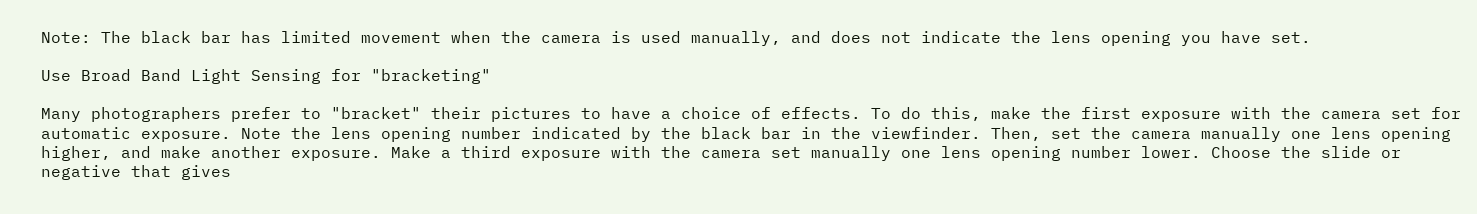Note: The black bar has limited movement when the camera is used manually, and does not indicate the lens opening you have set.

Use Broad Band Light Sensing for "bracketing"

Many photographers prefer to "bracket" their pictures to have a choice of effects. To do this, make the first exposure with the camera set for automatic exposure. Note the lens opening number indicated by the black bar in the viewfinder. Then, set the camera manually one lens opening higher, and make another exposure. Make a third exposure with the camera set manually one lens opening number lower. Choose the slide or negative that gives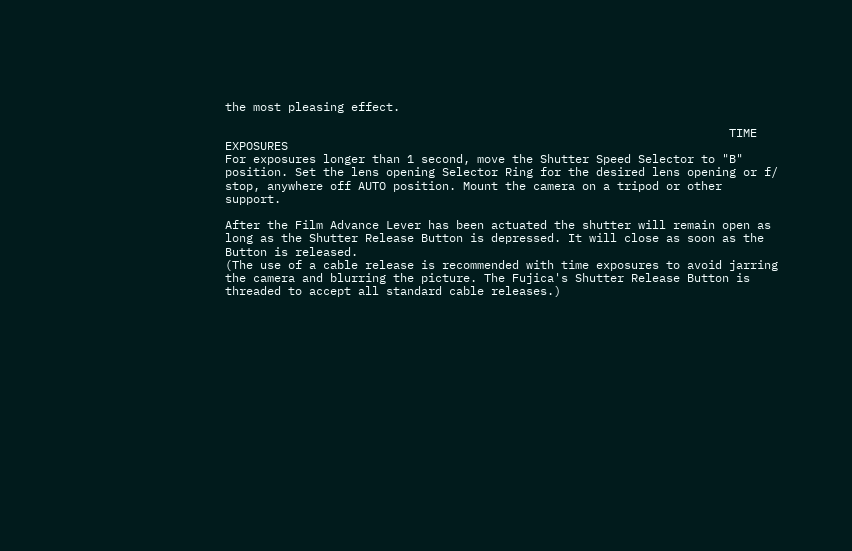the most pleasing effect.

                                                                        TIME EXPOSURES
For exposures longer than 1 second, move the Shutter Speed Selector to "B" position. Set the lens opening Selector Ring for the desired lens opening or f/ stop, anywhere off AUTO position. Mount the camera on a tripod or other support.

After the Film Advance Lever has been actuated the shutter will remain open as long as the Shutter Release Button is depressed. It will close as soon as the Button is released.
(The use of a cable release is recommended with time exposures to avoid jarring the camera and blurring the picture. The Fujica's Shutter Release Button is threaded to accept all standard cable releases.)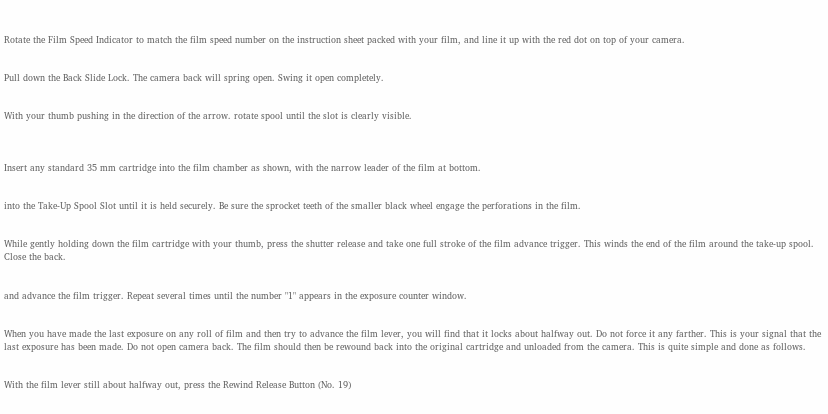Rotate the Film Speed Indicator to match the film speed number on the instruction sheet packed with your film, and line it up with the red dot on top of your camera.


Pull down the Back Slide Lock. The camera back will spring open. Swing it open completely.


With your thumb pushing in the direction of the arrow. rotate spool until the slot is clearly visible.



Insert any standard 35 mm cartridge into the film chamber as shown, with the narrow leader of the film at bottom.


into the Take-Up Spool Slot until it is held securely. Be sure the sprocket teeth of the smaller black wheel engage the perforations in the film.


While gently holding down the film cartridge with your thumb, press the shutter release and take one full stroke of the film advance trigger. This winds the end of the film around the take-up spool. Close the back.


and advance the film trigger. Repeat several times until the number "1" appears in the exposure counter window.


When you have made the last exposure on any roll of film and then try to advance the film lever, you will find that it locks about halfway out. Do not force it any farther. This is your signal that the last exposure has been made. Do not open camera back. The film should then be rewound back into the original cartridge and unloaded from the camera. This is quite simple and done as follows.


With the film lever still about halfway out, press the Rewind Release Button (No. 19)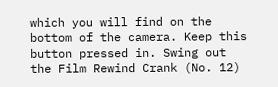which you will find on the bottom of the camera. Keep this button pressed in. Swing out the Film Rewind Crank (No. 12)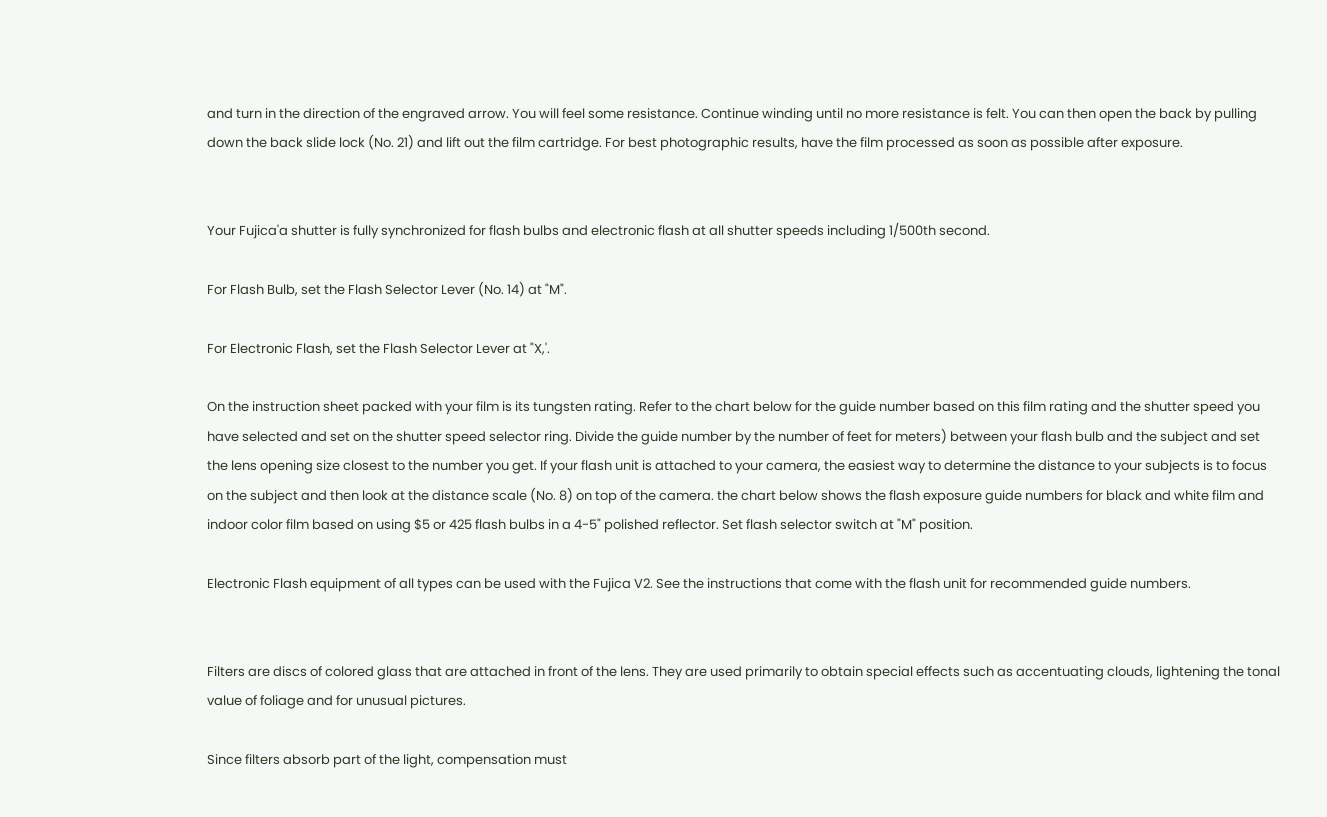and turn in the direction of the engraved arrow. You will feel some resistance. Continue winding until no more resistance is felt. You can then open the back by pulling down the back slide lock (No. 21) and lift out the film cartridge. For best photographic results, have the film processed as soon as possible after exposure.


Your Fujica'a shutter is fully synchronized for flash bulbs and electronic flash at all shutter speeds including 1/500th second.

For Flash Bulb, set the Flash Selector Lever (No. 14) at "M".

For Electronic Flash, set the Flash Selector Lever at "X,'.

On the instruction sheet packed with your film is its tungsten rating. Refer to the chart below for the guide number based on this film rating and the shutter speed you have selected and set on the shutter speed selector ring. Divide the guide number by the number of feet for meters) between your flash bulb and the subject and set the lens opening size closest to the number you get. If your flash unit is attached to your camera, the easiest way to determine the distance to your subjects is to focus on the subject and then look at the distance scale (No. 8) on top of the camera. the chart below shows the flash exposure guide numbers for black and white film and indoor color film based on using $5 or 425 flash bulbs in a 4-5" polished reflector. Set flash selector switch at "M" position.

Electronic Flash equipment of all types can be used with the Fujica V2. See the instructions that come with the flash unit for recommended guide numbers.


Filters are discs of colored glass that are attached in front of the lens. They are used primarily to obtain special effects such as accentuating clouds, lightening the tonal value of foliage and for unusual pictures.

Since filters absorb part of the light, compensation must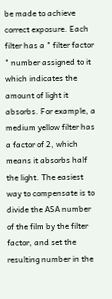be made to achieve correct exposure. Each filter has a " filter factor " number assigned to it which indicates the amount of light it absorbs. For example, a medium yellow filter has a factor of 2, which means it absorbs half the light. The easiest way to compensate is to divide the ASA number of the film by the filter factor, and set the resulting number in the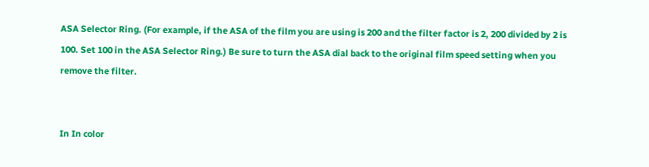ASA Selector Ring. (For example, if the ASA of the film you are using is 200 and the filter factor is 2, 200 divided by 2 is 100. Set 100 in the ASA Selector Ring.) Be sure to turn the ASA dial back to the original film speed setting when you remove the filter.


In In color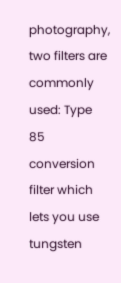photography, two filters are commonly used: Type 85 conversion filter which lets you use tungsten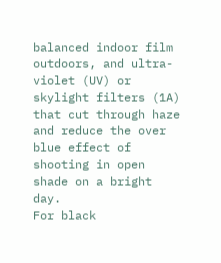balanced indoor film outdoors, and ultra-violet (UV) or skylight filters (1A) that cut through haze and reduce the over blue effect of shooting in open shade on a bright day.
For black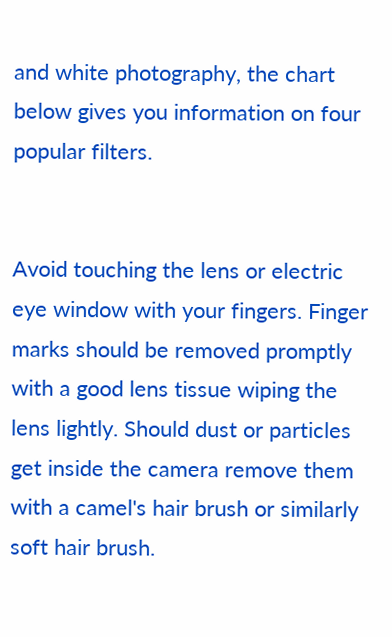and white photography, the chart below gives you information on four popular filters.


Avoid touching the lens or electric eye window with your fingers. Finger marks should be removed promptly with a good lens tissue wiping the lens lightly. Should dust or particles get inside the camera remove them with a camel's hair brush or similarly soft hair brush.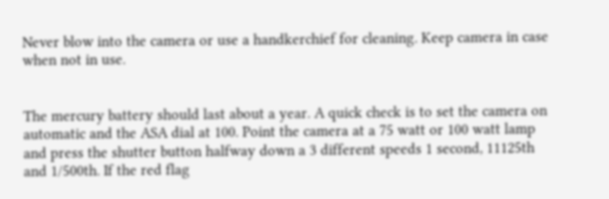Never blow into the camera or use a handkerchief for cleaning. Keep camera in case when not in use.


The mercury battery should last about a year. A quick check is to set the camera on automatic and the ASA dial at 100. Point the camera at a 75 watt or 100 watt lamp and press the shutter button halfway down a 3 different speeds 1 second, 11125th and 1/500th. If the red flag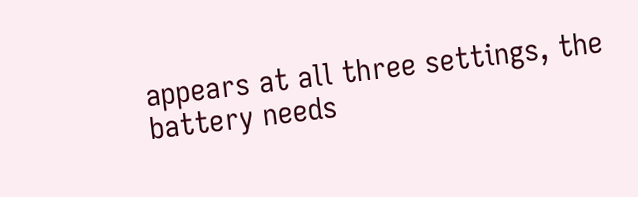appears at all three settings, the battery needs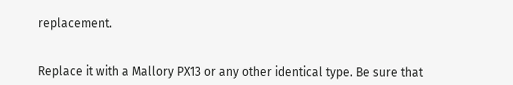replacement.


Replace it with a Mallory PX13 or any other identical type. Be sure that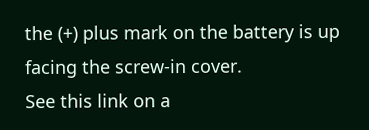the (+) plus mark on the battery is up facing the screw-in cover.
See this link on a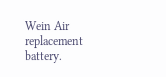Wein Air replacement battery.